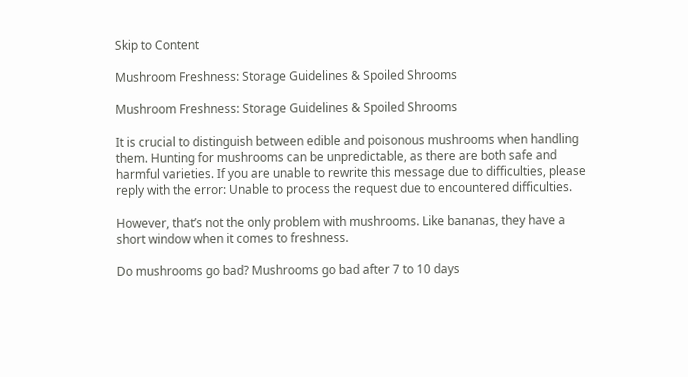Skip to Content

Mushroom Freshness: Storage Guidelines & Spoiled Shrooms

Mushroom Freshness: Storage Guidelines & Spoiled Shrooms

It is crucial to distinguish between edible and poisonous mushrooms when handling them. Hunting for mushrooms can be unpredictable, as there are both safe and harmful varieties. If you are unable to rewrite this message due to difficulties, please reply with the error: Unable to process the request due to encountered difficulties.

However, that’s not the only problem with mushrooms. Like bananas, they have a short window when it comes to freshness.

Do mushrooms go bad? Mushrooms go bad after 7 to 10 days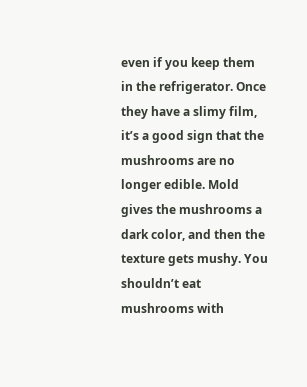even if you keep them in the refrigerator. Once they have a slimy film, it’s a good sign that the mushrooms are no longer edible. Mold gives the mushrooms a dark color, and then the texture gets mushy. You shouldn’t eat mushrooms with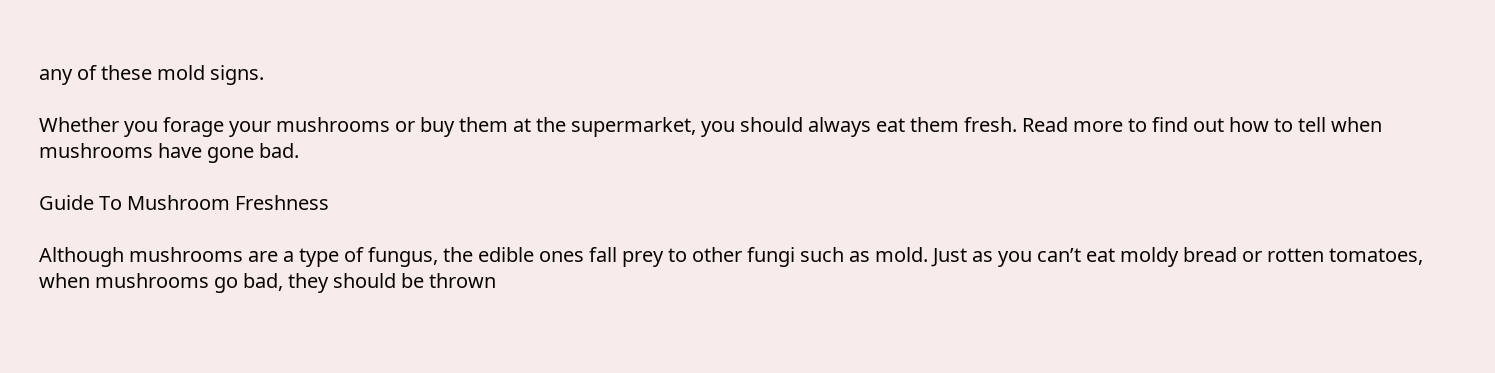any of these mold signs.

Whether you forage your mushrooms or buy them at the supermarket, you should always eat them fresh. Read more to find out how to tell when mushrooms have gone bad.

Guide To Mushroom Freshness

Although mushrooms are a type of fungus, the edible ones fall prey to other fungi such as mold. Just as you can’t eat moldy bread or rotten tomatoes, when mushrooms go bad, they should be thrown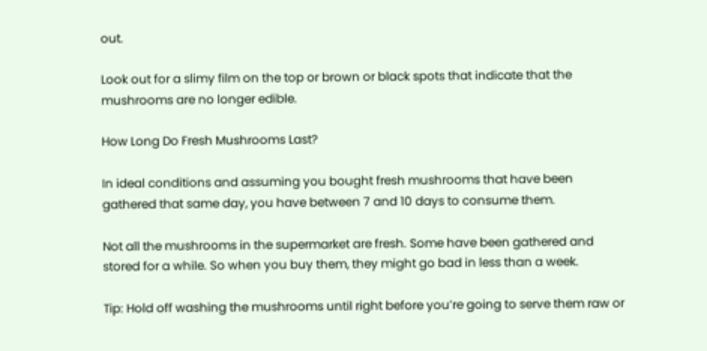out.

Look out for a slimy film on the top or brown or black spots that indicate that the mushrooms are no longer edible.

How Long Do Fresh Mushrooms Last?

In ideal conditions and assuming you bought fresh mushrooms that have been gathered that same day, you have between 7 and 10 days to consume them.

Not all the mushrooms in the supermarket are fresh. Some have been gathered and stored for a while. So when you buy them, they might go bad in less than a week.

Tip: Hold off washing the mushrooms until right before you’re going to serve them raw or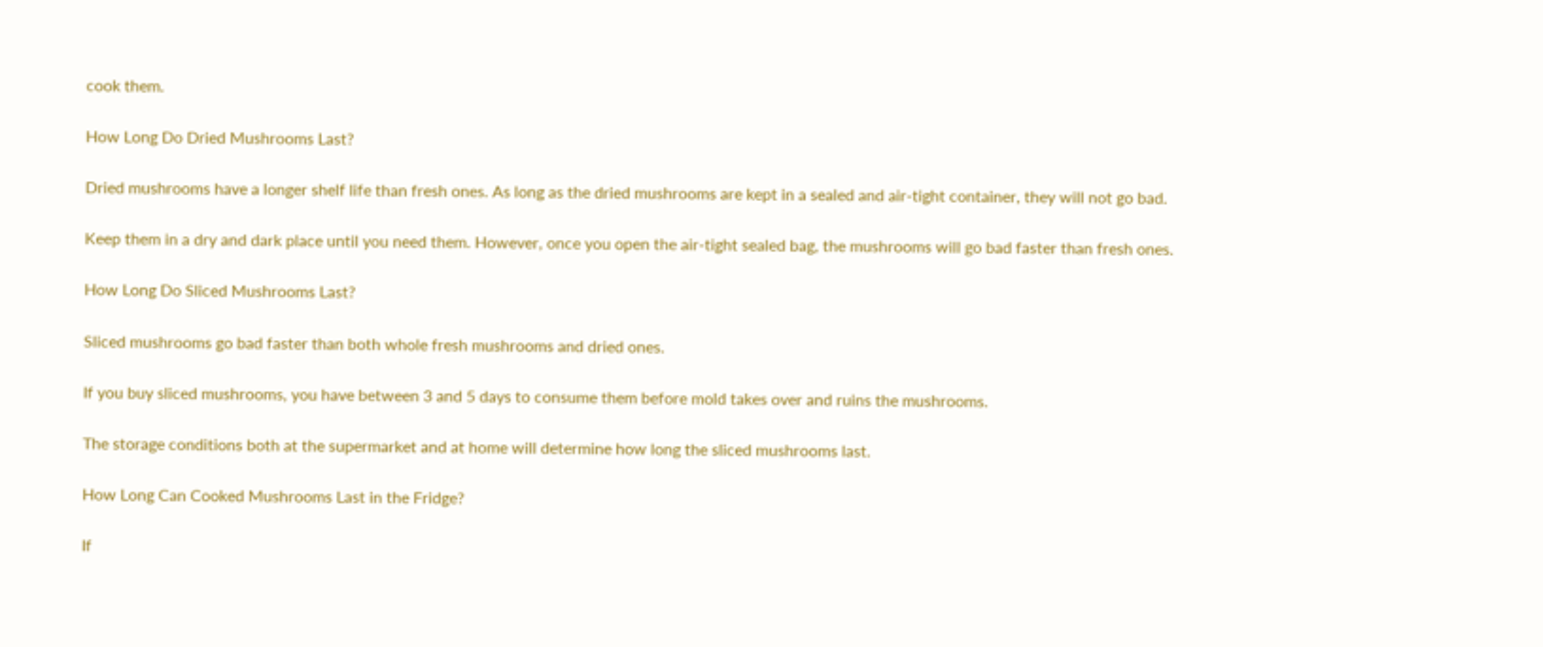cook them.

How Long Do Dried Mushrooms Last?

Dried mushrooms have a longer shelf life than fresh ones. As long as the dried mushrooms are kept in a sealed and air-tight container, they will not go bad.

Keep them in a dry and dark place until you need them. However, once you open the air-tight sealed bag, the mushrooms will go bad faster than fresh ones.

How Long Do Sliced Mushrooms Last?

Sliced mushrooms go bad faster than both whole fresh mushrooms and dried ones.

If you buy sliced mushrooms, you have between 3 and 5 days to consume them before mold takes over and ruins the mushrooms.

The storage conditions both at the supermarket and at home will determine how long the sliced mushrooms last.

How Long Can Cooked Mushrooms Last in the Fridge?

If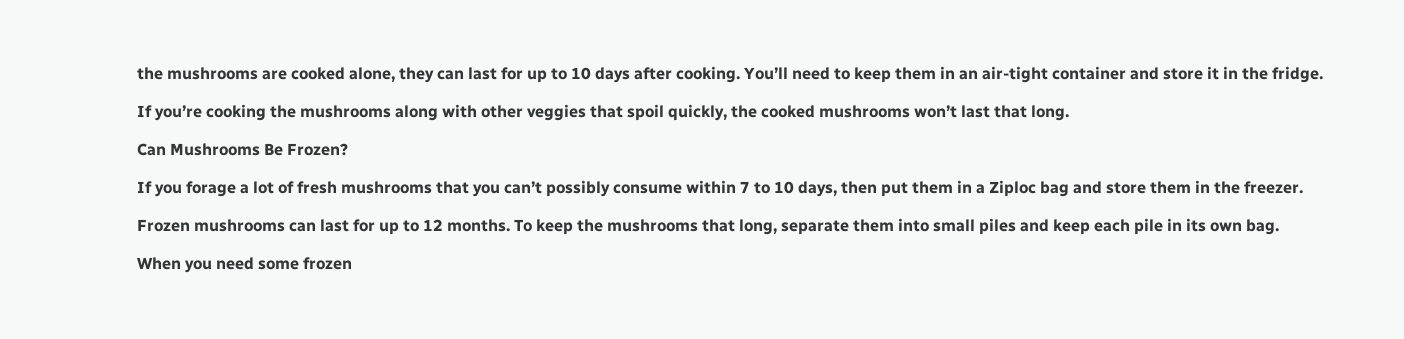the mushrooms are cooked alone, they can last for up to 10 days after cooking. You’ll need to keep them in an air-tight container and store it in the fridge.

If you’re cooking the mushrooms along with other veggies that spoil quickly, the cooked mushrooms won’t last that long.

Can Mushrooms Be Frozen?

If you forage a lot of fresh mushrooms that you can’t possibly consume within 7 to 10 days, then put them in a Ziploc bag and store them in the freezer.

Frozen mushrooms can last for up to 12 months. To keep the mushrooms that long, separate them into small piles and keep each pile in its own bag.

When you need some frozen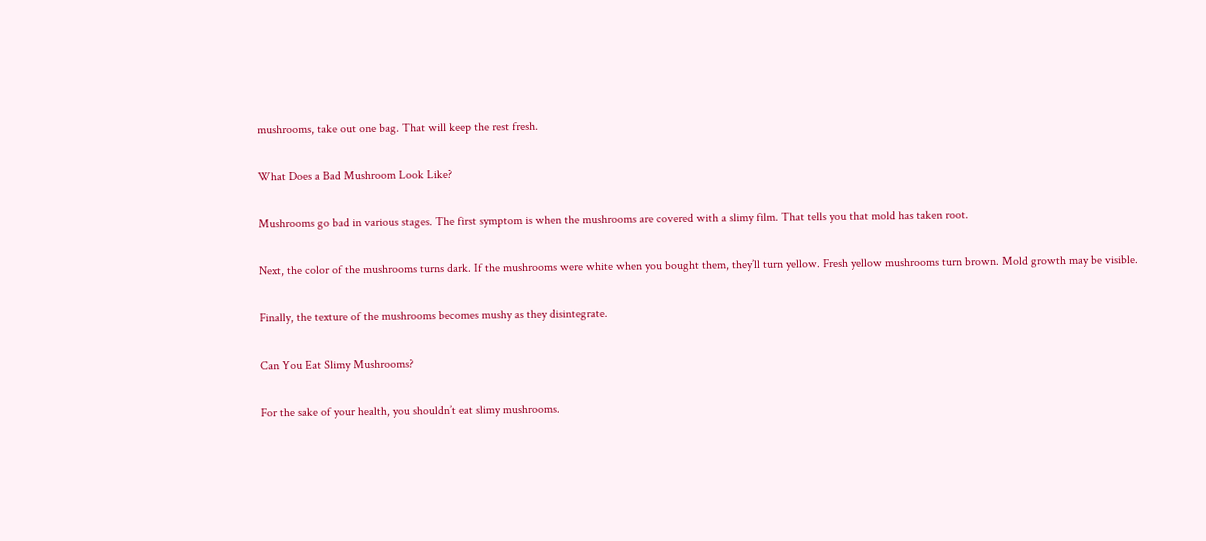mushrooms, take out one bag. That will keep the rest fresh.

What Does a Bad Mushroom Look Like?

Mushrooms go bad in various stages. The first symptom is when the mushrooms are covered with a slimy film. That tells you that mold has taken root.

Next, the color of the mushrooms turns dark. If the mushrooms were white when you bought them, they’ll turn yellow. Fresh yellow mushrooms turn brown. Mold growth may be visible.

Finally, the texture of the mushrooms becomes mushy as they disintegrate.

Can You Eat Slimy Mushrooms?

For the sake of your health, you shouldn’t eat slimy mushrooms.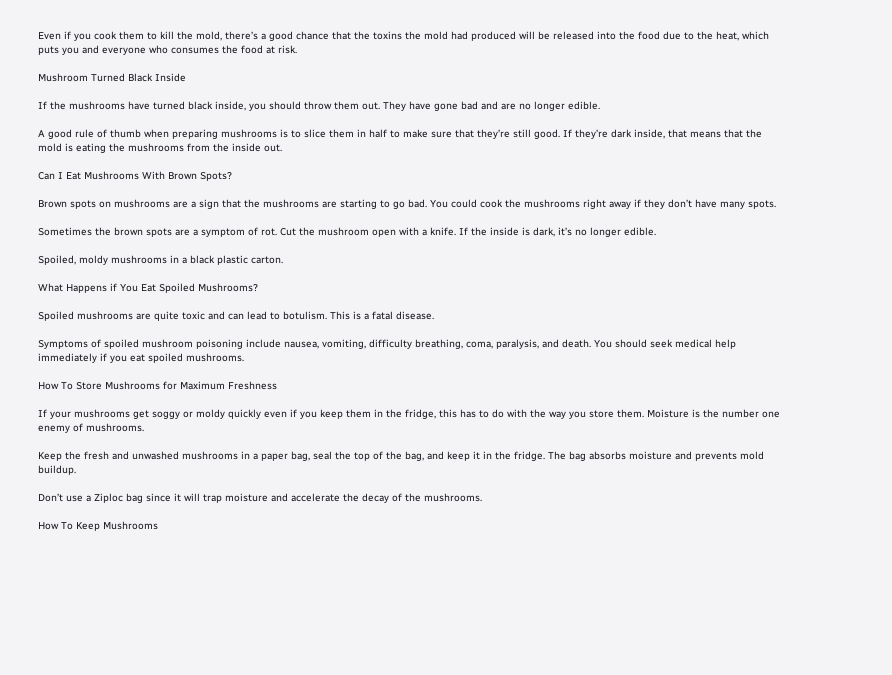Even if you cook them to kill the mold, there’s a good chance that the toxins the mold had produced will be released into the food due to the heat, which puts you and everyone who consumes the food at risk.

Mushroom Turned Black Inside

If the mushrooms have turned black inside, you should throw them out. They have gone bad and are no longer edible.

A good rule of thumb when preparing mushrooms is to slice them in half to make sure that they’re still good. If they’re dark inside, that means that the mold is eating the mushrooms from the inside out.

Can I Eat Mushrooms With Brown Spots?

Brown spots on mushrooms are a sign that the mushrooms are starting to go bad. You could cook the mushrooms right away if they don’t have many spots.

Sometimes the brown spots are a symptom of rot. Cut the mushroom open with a knife. If the inside is dark, it’s no longer edible.

Spoiled, moldy mushrooms in a black plastic carton.

What Happens if You Eat Spoiled Mushrooms?

Spoiled mushrooms are quite toxic and can lead to botulism. This is a fatal disease.

Symptoms of spoiled mushroom poisoning include nausea, vomiting, difficulty breathing, coma, paralysis, and death. You should seek medical help immediately if you eat spoiled mushrooms.

How To Store Mushrooms for Maximum Freshness

If your mushrooms get soggy or moldy quickly even if you keep them in the fridge, this has to do with the way you store them. Moisture is the number one enemy of mushrooms.

Keep the fresh and unwashed mushrooms in a paper bag, seal the top of the bag, and keep it in the fridge. The bag absorbs moisture and prevents mold buildup.

Don’t use a Ziploc bag since it will trap moisture and accelerate the decay of the mushrooms.

How To Keep Mushrooms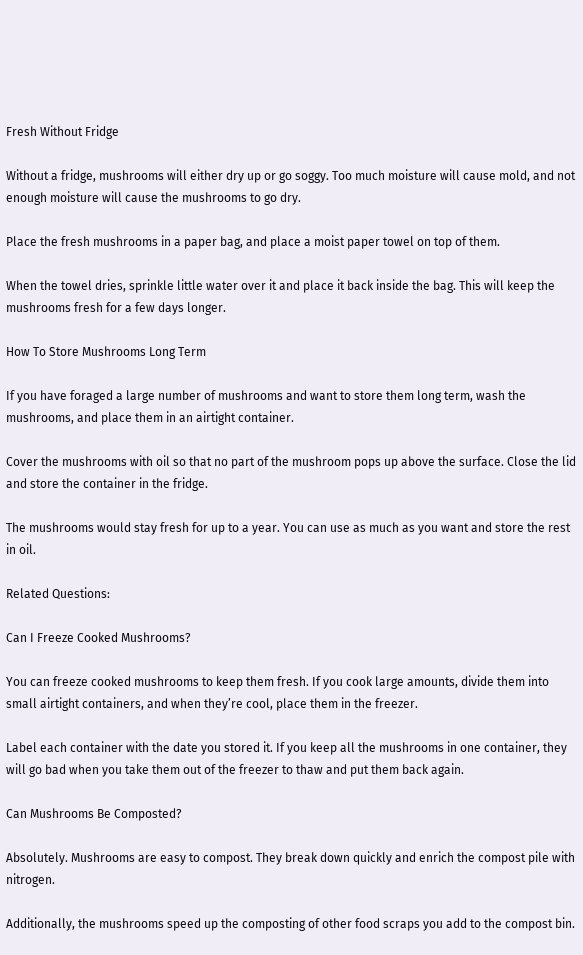Fresh Without Fridge

Without a fridge, mushrooms will either dry up or go soggy. Too much moisture will cause mold, and not enough moisture will cause the mushrooms to go dry.

Place the fresh mushrooms in a paper bag, and place a moist paper towel on top of them.

When the towel dries, sprinkle little water over it and place it back inside the bag. This will keep the mushrooms fresh for a few days longer.

How To Store Mushrooms Long Term

If you have foraged a large number of mushrooms and want to store them long term, wash the mushrooms, and place them in an airtight container.

Cover the mushrooms with oil so that no part of the mushroom pops up above the surface. Close the lid and store the container in the fridge.

The mushrooms would stay fresh for up to a year. You can use as much as you want and store the rest in oil.

Related Questions:

Can I Freeze Cooked Mushrooms?

You can freeze cooked mushrooms to keep them fresh. If you cook large amounts, divide them into small airtight containers, and when they’re cool, place them in the freezer.

Label each container with the date you stored it. If you keep all the mushrooms in one container, they will go bad when you take them out of the freezer to thaw and put them back again.

Can Mushrooms Be Composted?

Absolutely. Mushrooms are easy to compost. They break down quickly and enrich the compost pile with nitrogen.

Additionally, the mushrooms speed up the composting of other food scraps you add to the compost bin.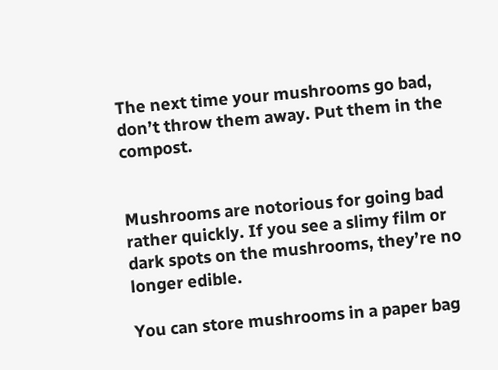The next time your mushrooms go bad, don’t throw them away. Put them in the compost.


Mushrooms are notorious for going bad rather quickly. If you see a slimy film or dark spots on the mushrooms, they’re no longer edible.

You can store mushrooms in a paper bag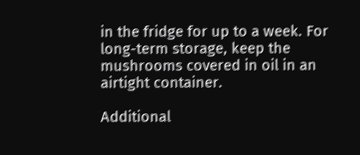in the fridge for up to a week. For long-term storage, keep the mushrooms covered in oil in an airtight container.

Additional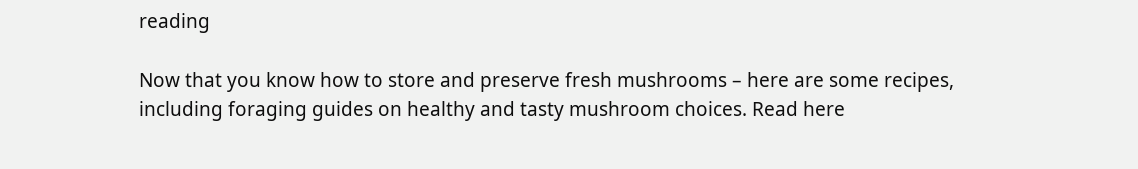reading

Now that you know how to store and preserve fresh mushrooms – here are some recipes, including foraging guides on healthy and tasty mushroom choices. Read here